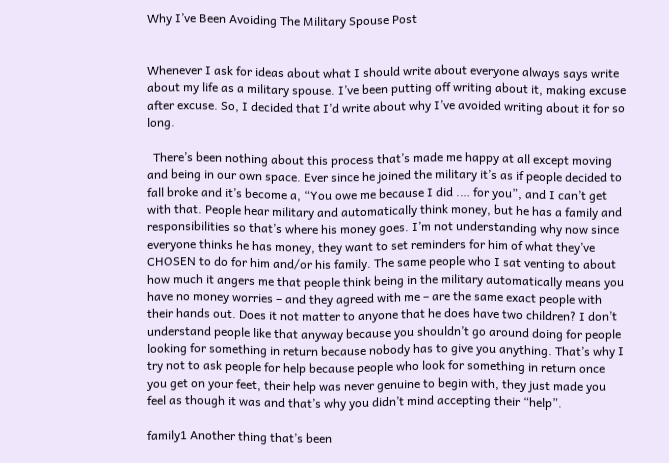Why I’ve Been Avoiding The Military Spouse Post


Whenever I ask for ideas about what I should write about everyone always says write about my life as a military spouse. I’ve been putting off writing about it, making excuse after excuse. So, I decided that I’d write about why I’ve avoided writing about it for so long.

  There’s been nothing about this process that’s made me happy at all except moving and being in our own space. Ever since he joined the military it’s as if people decided to fall broke and it’s become a, “You owe me because I did .… for you”, and I can’t get with that. People hear military and automatically think money, but he has a family and responsibilities so that’s where his money goes. I’m not understanding why now since everyone thinks he has money, they want to set reminders for him of what they’ve CHOSEN to do for him and/or his family. The same people who I sat venting to about how much it angers me that people think being in the military automatically means you have no money worries – and they agreed with me – are the same exact people with their hands out. Does it not matter to anyone that he does have two children? I don’t understand people like that anyway because you shouldn’t go around doing for people looking for something in return because nobody has to give you anything. That’s why I try not to ask people for help because people who look for something in return once you get on your feet, their help was never genuine to begin with, they just made you feel as though it was and that’s why you didn’t mind accepting their “help”.

family1 Another thing that’s been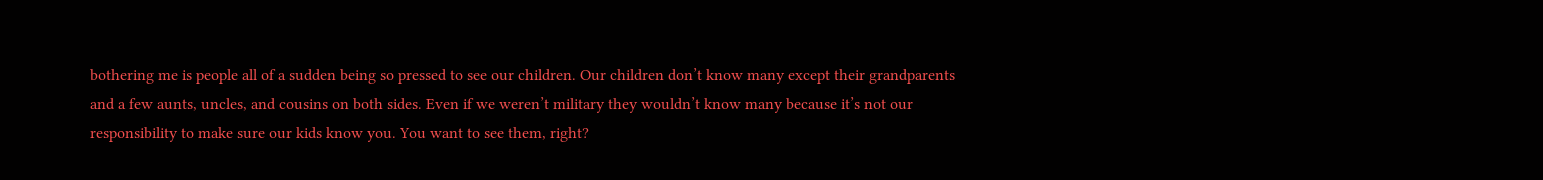bothering me is people all of a sudden being so pressed to see our children. Our children don’t know many except their grandparents and a few aunts, uncles, and cousins on both sides. Even if we weren’t military they wouldn’t know many because it’s not our responsibility to make sure our kids know you. You want to see them, right?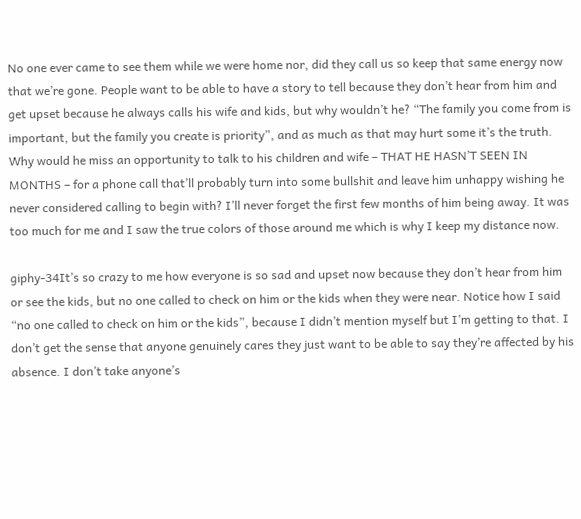No one ever came to see them while we were home nor, did they call us so keep that same energy now that we’re gone. People want to be able to have a story to tell because they don’t hear from him and get upset because he always calls his wife and kids, but why wouldn’t he? “The family you come from is important, but the family you create is priority”, and as much as that may hurt some it’s the truth. Why would he miss an opportunity to talk to his children and wife – THAT HE HASN’T SEEN IN MONTHS – for a phone call that’ll probably turn into some bullshit and leave him unhappy wishing he never considered calling to begin with? I’ll never forget the first few months of him being away. It was too much for me and I saw the true colors of those around me which is why I keep my distance now.

giphy-34It’s so crazy to me how everyone is so sad and upset now because they don’t hear from him or see the kids, but no one called to check on him or the kids when they were near. Notice how I said “no one called to check on him or the kids”, because I didn’t mention myself but I’m getting to that. I don’t get the sense that anyone genuinely cares they just want to be able to say they’re affected by his absence. I don’t take anyone’s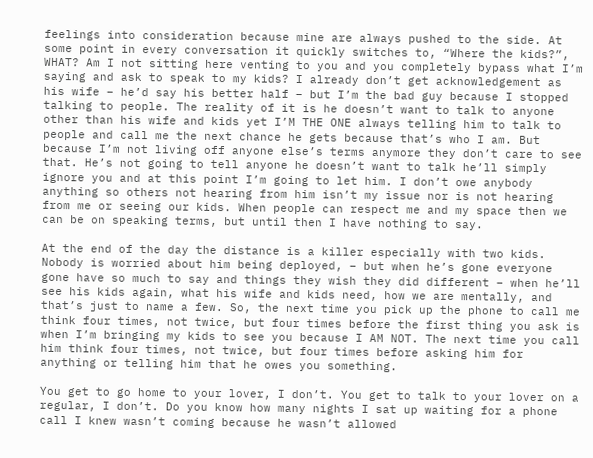feelings into consideration because mine are always pushed to the side. At some point in every conversation it quickly switches to, “Where the kids?”, WHAT? Am I not sitting here venting to you and you completely bypass what I’m saying and ask to speak to my kids? I already don’t get acknowledgement as his wife – he’d say his better half – but I’m the bad guy because I stopped talking to people. The reality of it is he doesn’t want to talk to anyone other than his wife and kids yet I’M THE ONE always telling him to talk to people and call me the next chance he gets because that’s who I am. But because I’m not living off anyone else’s terms anymore they don’t care to see that. He’s not going to tell anyone he doesn’t want to talk he’ll simply ignore you and at this point I’m going to let him. I don’t owe anybody anything so others not hearing from him isn’t my issue nor is not hearing from me or seeing our kids. When people can respect me and my space then we can be on speaking terms, but until then I have nothing to say.

At the end of the day the distance is a killer especially with two kids. Nobody is worried about him being deployed, – but when he’s gone everyone gone have so much to say and things they wish they did different – when he’ll see his kids again, what his wife and kids need, how we are mentally, and that’s just to name a few. So, the next time you pick up the phone to call me think four times, not twice, but four times before the first thing you ask is when I’m bringing my kids to see you because I AM NOT. The next time you call him think four times, not twice, but four times before asking him for anything or telling him that he owes you something.

You get to go home to your lover, I don’t. You get to talk to your lover on a regular, I don’t. Do you know how many nights I sat up waiting for a phone call I knew wasn’t coming because he wasn’t allowed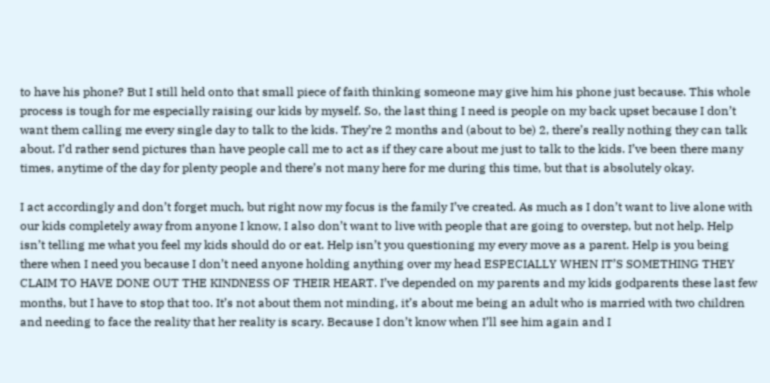to have his phone? But I still held onto that small piece of faith thinking someone may give him his phone just because. This whole process is tough for me especially raising our kids by myself. So, the last thing I need is people on my back upset because I don’t want them calling me every single day to talk to the kids. They’re 2 months and (about to be) 2, there’s really nothing they can talk about. I’d rather send pictures than have people call me to act as if they care about me just to talk to the kids. I’ve been there many times, anytime of the day for plenty people and there’s not many here for me during this time, but that is absolutely okay.

I act accordingly and don’t forget much, but right now my focus is the family I’ve created. As much as I don’t want to live alone with our kids completely away from anyone I know, I also don’t want to live with people that are going to overstep, but not help. Help isn’t telling me what you feel my kids should do or eat. Help isn’t you questioning my every move as a parent. Help is you being there when I need you because I don’t need anyone holding anything over my head ESPECIALLY WHEN IT’S SOMETHING THEY CLAIM TO HAVE DONE OUT THE KINDNESS OF THEIR HEART. I’ve depended on my parents and my kids godparents these last few months, but I have to stop that too. It’s not about them not minding, it’s about me being an adult who is married with two children and needing to face the reality that her reality is scary. Because I don’t know when I’ll see him again and I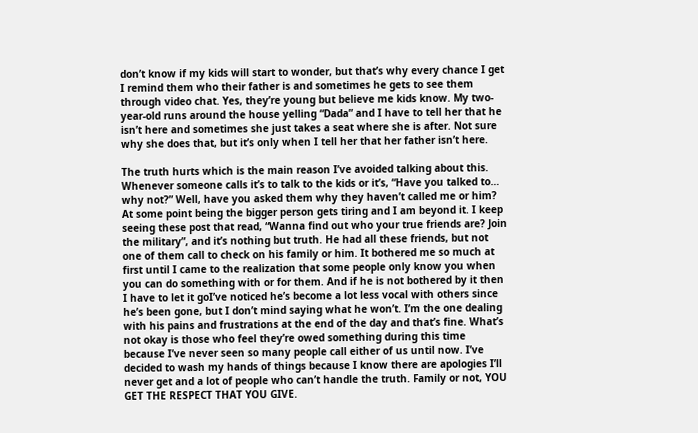don’t know if my kids will start to wonder, but that’s why every chance I get I remind them who their father is and sometimes he gets to see them through video chat. Yes, they’re young but believe me kids know. My two-year-old runs around the house yelling “Dada” and I have to tell her that he isn’t here and sometimes she just takes a seat where she is after. Not sure why she does that, but it’s only when I tell her that her father isn’t here.

The truth hurts which is the main reason I’ve avoided talking about this. Whenever someone calls it’s to talk to the kids or it’s, “Have you talked to… why not?” Well, have you asked them why they haven’t called me or him? At some point being the bigger person gets tiring and I am beyond it. I keep seeing these post that read, “Wanna find out who your true friends are? Join the military”, and it’s nothing but truth. He had all these friends, but not one of them call to check on his family or him. It bothered me so much at first until I came to the realization that some people only know you when you can do something with or for them. And if he is not bothered by it then I have to let it goI’ve noticed he’s become a lot less vocal with others since he’s been gone, but I don’t mind saying what he won’t. I’m the one dealing with his pains and frustrations at the end of the day and that’s fine. What’s not okay is those who feel they’re owed something during this time because I’ve never seen so many people call either of us until now. I’ve decided to wash my hands of things because I know there are apologies I’ll never get and a lot of people who can’t handle the truth. Family or not, YOU GET THE RESPECT THAT YOU GIVE.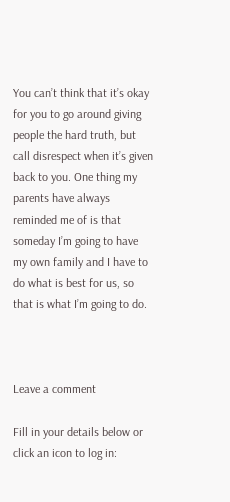You can’t think that it’s okay for you to go around giving people the hard truth, but call disrespect when it’s given back to you. One thing my parents have always reminded me of is that someday I’m going to have my own family and I have to do what is best for us, so that is what I’m going to do.



Leave a comment

Fill in your details below or click an icon to log in: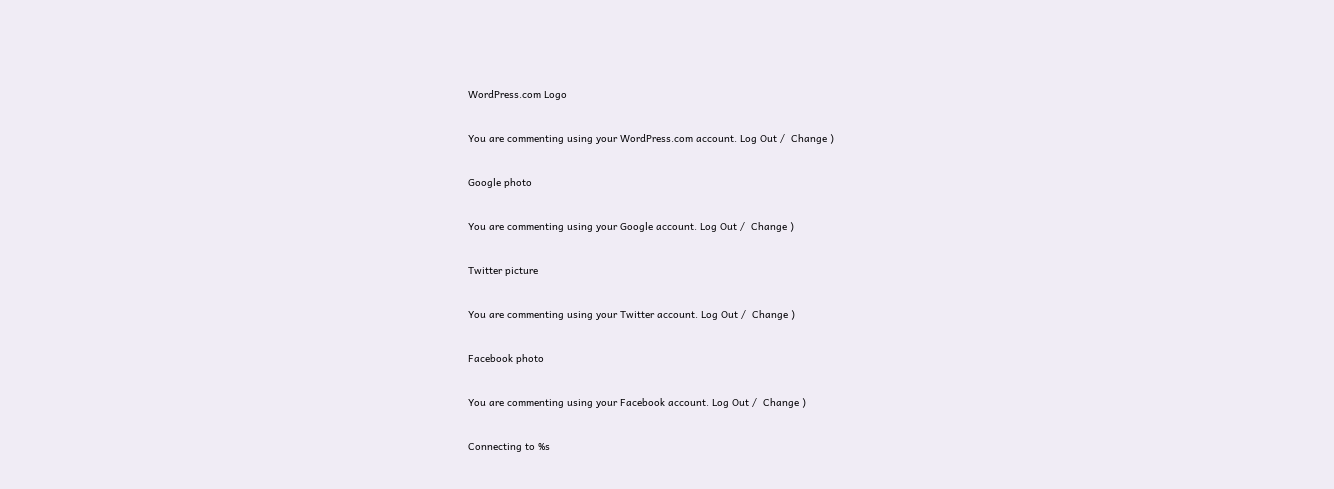WordPress.com Logo

You are commenting using your WordPress.com account. Log Out /  Change )

Google photo

You are commenting using your Google account. Log Out /  Change )

Twitter picture

You are commenting using your Twitter account. Log Out /  Change )

Facebook photo

You are commenting using your Facebook account. Log Out /  Change )

Connecting to %s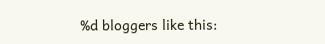%d bloggers like this: